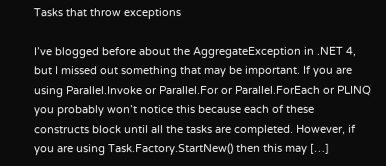Tasks that throw exceptions

I’ve blogged before about the AggregateException in .NET 4, but I missed out something that may be important. If you are using Parallel.Invoke or Parallel.For or Parallel.ForEach or PLINQ you probably won’t notice this because each of these constructs block until all the tasks are completed. However, if you are using Task.Factory.StartNew() then this may […]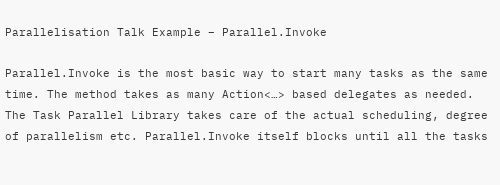Parallelisation Talk Example – Parallel.Invoke

Parallel.Invoke is the most basic way to start many tasks as the same time. The method takes as many Action<…> based delegates as needed. The Task Parallel Library takes care of the actual scheduling, degree of parallelism etc. Parallel.Invoke itself blocks until all the tasks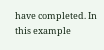have completed. In this example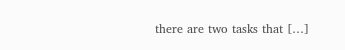there are two tasks that […]